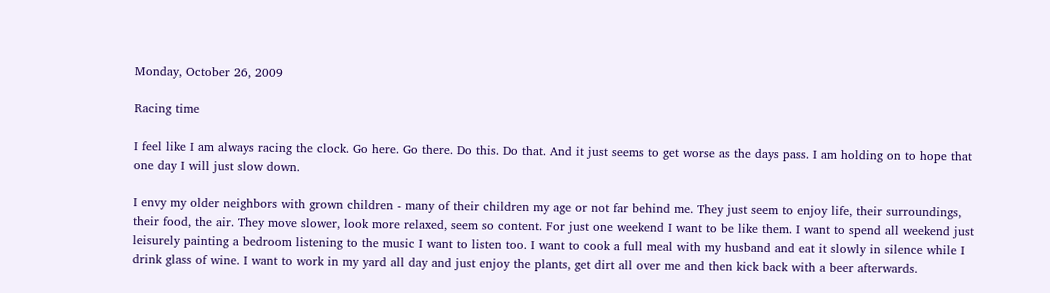Monday, October 26, 2009

Racing time

I feel like I am always racing the clock. Go here. Go there. Do this. Do that. And it just seems to get worse as the days pass. I am holding on to hope that one day I will just slow down.

I envy my older neighbors with grown children - many of their children my age or not far behind me. They just seem to enjoy life, their surroundings, their food, the air. They move slower, look more relaxed, seem so content. For just one weekend I want to be like them. I want to spend all weekend just leisurely painting a bedroom listening to the music I want to listen too. I want to cook a full meal with my husband and eat it slowly in silence while I drink glass of wine. I want to work in my yard all day and just enjoy the plants, get dirt all over me and then kick back with a beer afterwards.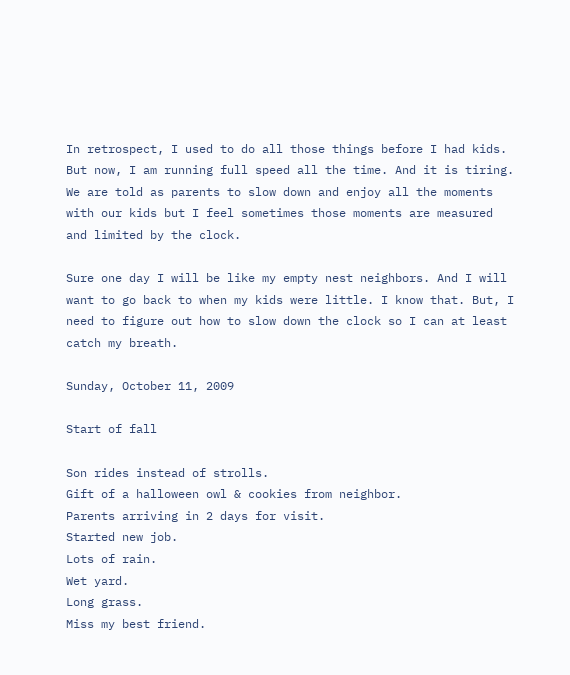In retrospect, I used to do all those things before I had kids. But now, I am running full speed all the time. And it is tiring. We are told as parents to slow down and enjoy all the moments with our kids but I feel sometimes those moments are measured and limited by the clock.

Sure one day I will be like my empty nest neighbors. And I will want to go back to when my kids were little. I know that. But, I need to figure out how to slow down the clock so I can at least catch my breath.

Sunday, October 11, 2009

Start of fall

Son rides instead of strolls.
Gift of a halloween owl & cookies from neighbor.
Parents arriving in 2 days for visit.
Started new job.
Lots of rain.
Wet yard.
Long grass.
Miss my best friend.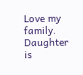Love my family.
Daughter is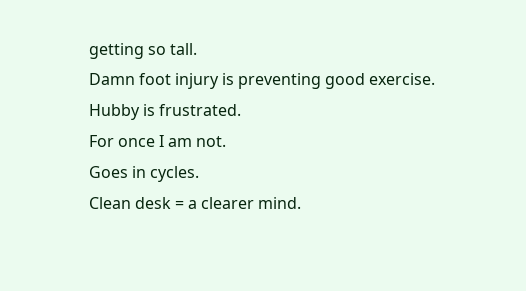getting so tall.
Damn foot injury is preventing good exercise.
Hubby is frustrated.
For once I am not.
Goes in cycles.
Clean desk = a clearer mind.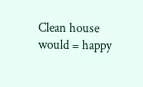Clean house would = happy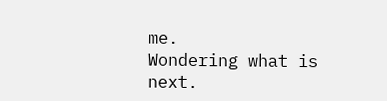me.
Wondering what is next.